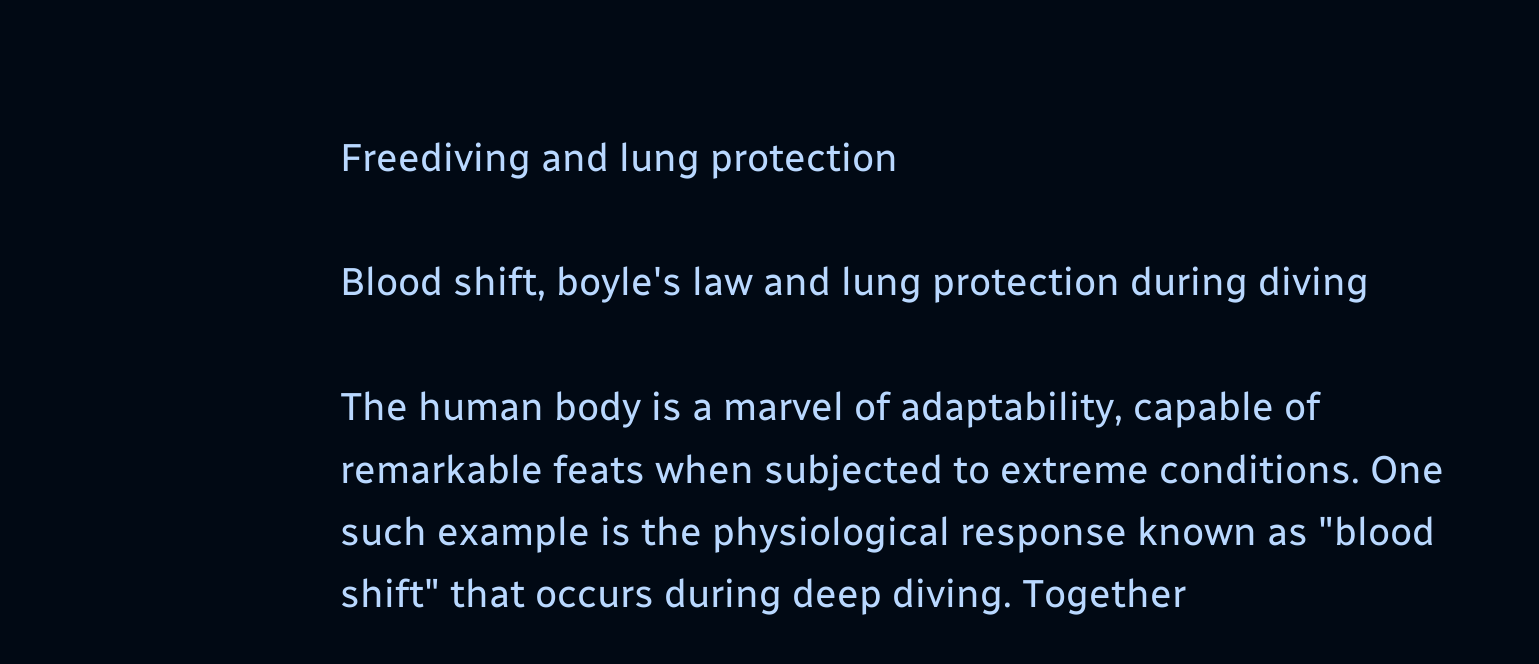Freediving and lung protection

Blood shift, boyle's law and lung protection during diving

The human body is a marvel of adaptability, capable of remarkable feats when subjected to extreme conditions. One such example is the physiological response known as "blood shift" that occurs during deep diving. Together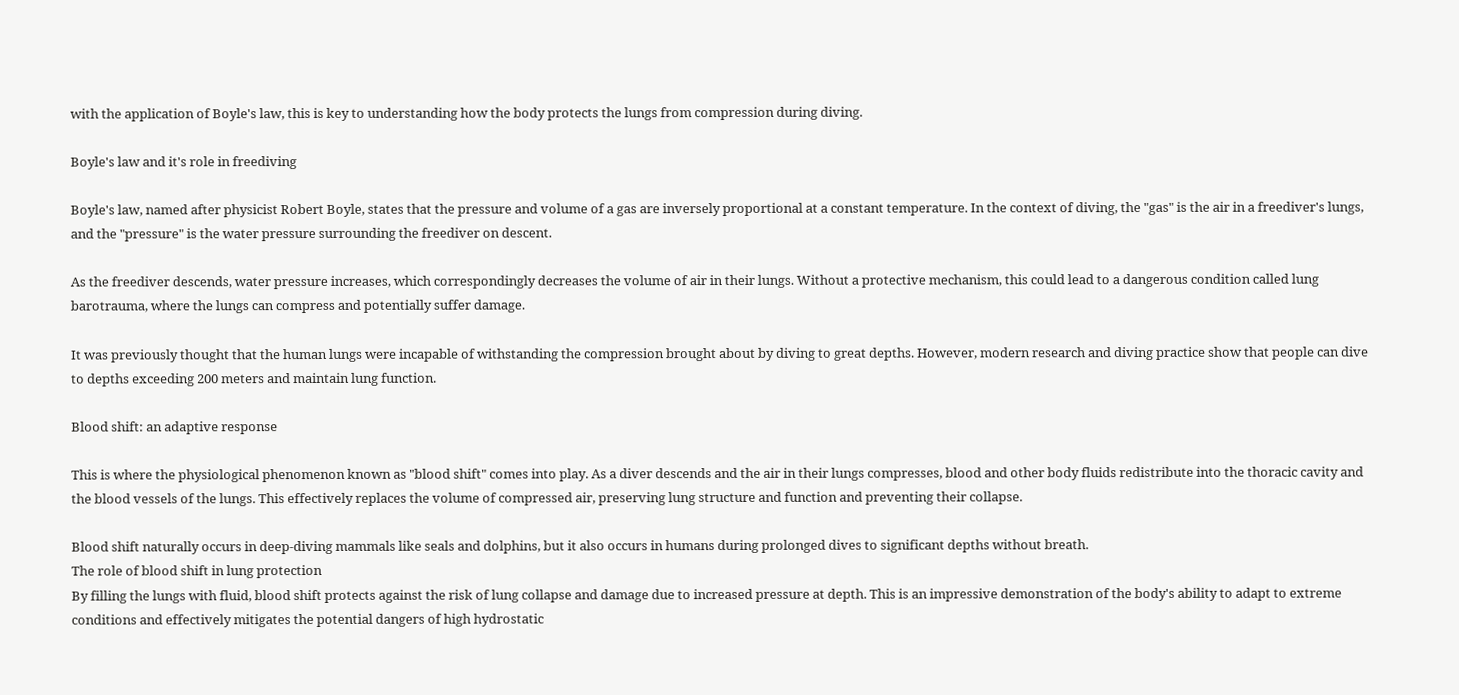with the application of Boyle's law, this is key to understanding how the body protects the lungs from compression during diving.

Boyle's law and it's role in freediving

Boyle's law, named after physicist Robert Boyle, states that the pressure and volume of a gas are inversely proportional at a constant temperature. In the context of diving, the "gas" is the air in a freediver's lungs, and the "pressure" is the water pressure surrounding the freediver on descent.

As the freediver descends, water pressure increases, which correspondingly decreases the volume of air in their lungs. Without a protective mechanism, this could lead to a dangerous condition called lung barotrauma, where the lungs can compress and potentially suffer damage.

It was previously thought that the human lungs were incapable of withstanding the compression brought about by diving to great depths. However, modern research and diving practice show that people can dive to depths exceeding 200 meters and maintain lung function.

Blood shift: an adaptive response

This is where the physiological phenomenon known as "blood shift" comes into play. As a diver descends and the air in their lungs compresses, blood and other body fluids redistribute into the thoracic cavity and the blood vessels of the lungs. This effectively replaces the volume of compressed air, preserving lung structure and function and preventing their collapse.

Blood shift naturally occurs in deep-diving mammals like seals and dolphins, but it also occurs in humans during prolonged dives to significant depths without breath.
The role of blood shift in lung protection
By filling the lungs with fluid, blood shift protects against the risk of lung collapse and damage due to increased pressure at depth. This is an impressive demonstration of the body's ability to adapt to extreme conditions and effectively mitigates the potential dangers of high hydrostatic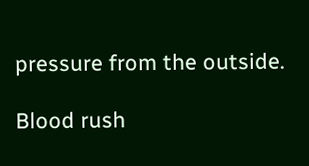pressure from the outside.

Blood rush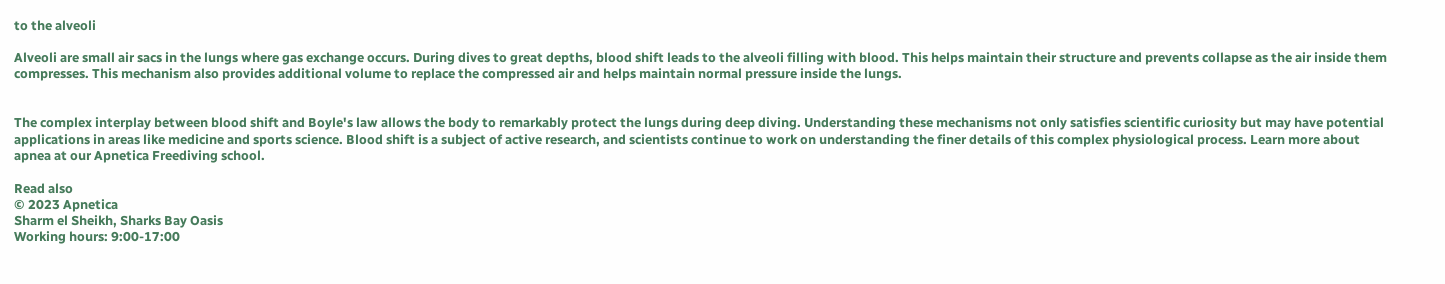to the alveoli

Alveoli are small air sacs in the lungs where gas exchange occurs. During dives to great depths, blood shift leads to the alveoli filling with blood. This helps maintain their structure and prevents collapse as the air inside them compresses. This mechanism also provides additional volume to replace the compressed air and helps maintain normal pressure inside the lungs.


The complex interplay between blood shift and Boyle's law allows the body to remarkably protect the lungs during deep diving. Understanding these mechanisms not only satisfies scientific curiosity but may have potential applications in areas like medicine and sports science. Blood shift is a subject of active research, and scientists continue to work on understanding the finer details of this complex physiological process. Learn more about apnea at our Apnetica Freediving school.

Read also
© 2023 Apnetica
Sharm el Sheikh, Sharks Bay Oasis
Working hours: 9:00-17:00